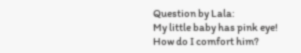Question by Lala:
My little baby has pink eye! How do I comfort him?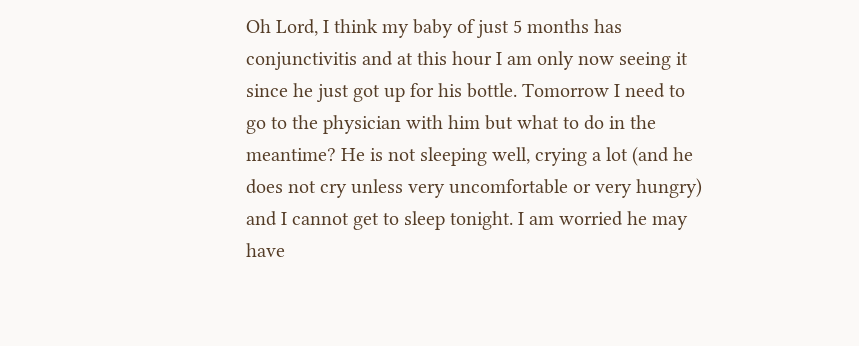Oh Lord, I think my baby of just 5 months has conjunctivitis and at this hour I am only now seeing it since he just got up for his bottle. Tomorrow I need to go to the physician with him but what to do in the meantime? He is not sleeping well, crying a lot (and he does not cry unless very uncomfortable or very hungry) and I cannot get to sleep tonight. I am worried he may have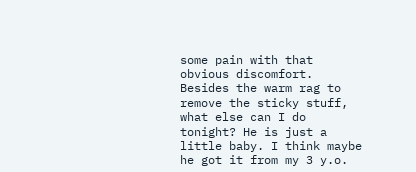some pain with that obvious discomfort. Besides the warm rag to remove the sticky stuff, what else can I do tonight? He is just a little baby. I think maybe he got it from my 3 y.o.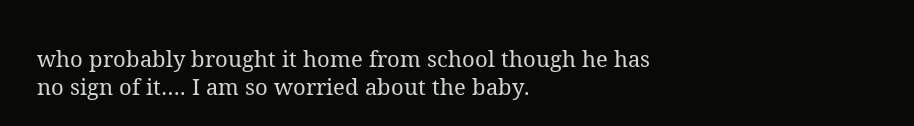who probably brought it home from school though he has no sign of it…. I am so worried about the baby.